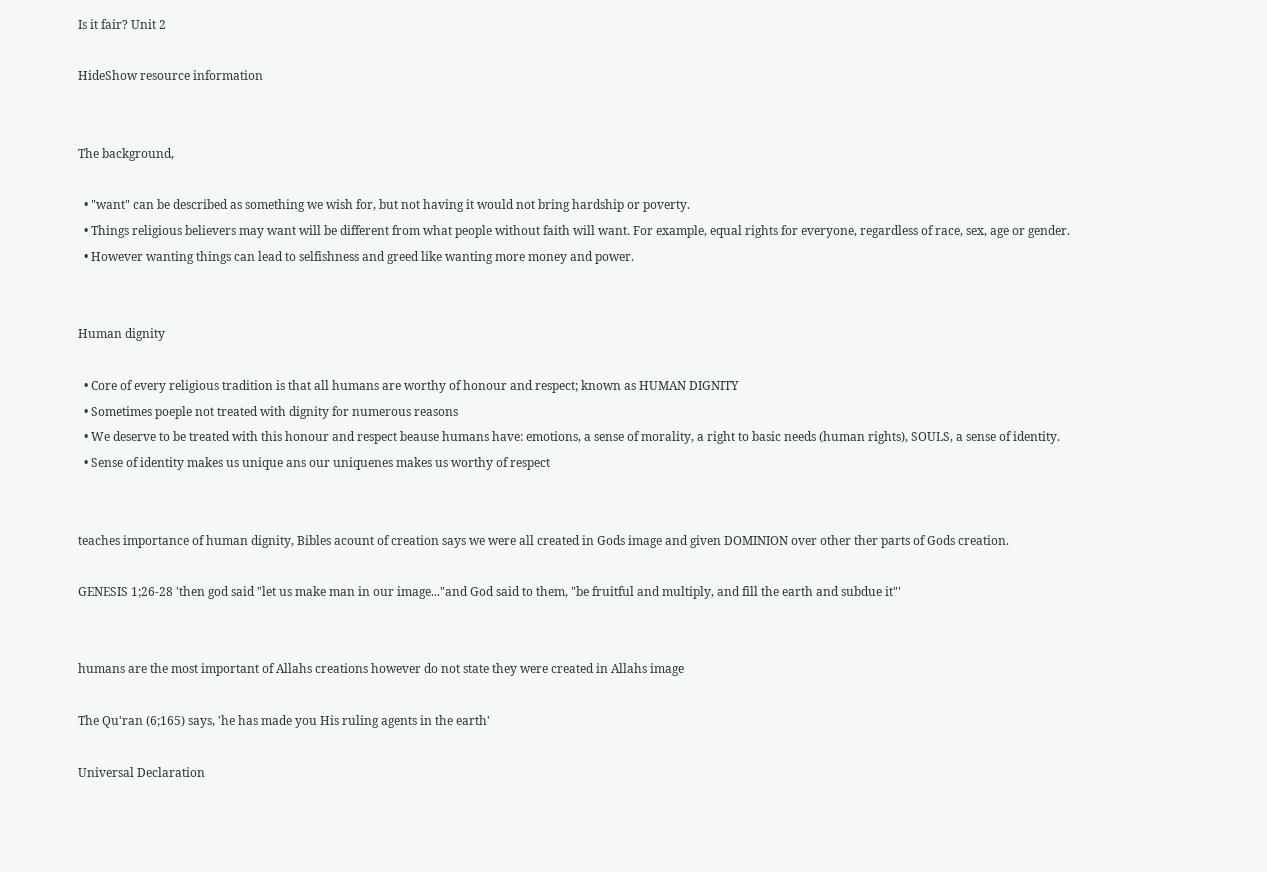Is it fair? Unit 2

HideShow resource information


The background,

  • "want" can be described as something we wish for, but not having it would not bring hardship or poverty.
  • Things religious believers may want will be different from what people without faith will want. For example, equal rights for everyone, regardless of race, sex, age or gender.
  • However wanting things can lead to selfishness and greed like wanting more money and power.


Human dignity

  • Core of every religious tradition is that all humans are worthy of honour and respect; known as HUMAN DIGNITY
  • Sometimes poeple not treated with dignity for numerous reasons
  • We deserve to be treated with this honour and respect beause humans have: emotions, a sense of morality, a right to basic needs (human rights), SOULS, a sense of identity.
  • Sense of identity makes us unique ans our uniquenes makes us worthy of respect


teaches importance of human dignity, Bibles acount of creation says we were all created in Gods image and given DOMINION over other ther parts of Gods creation.

GENESIS 1;26-28 'then god said "let us make man in our image..."and God said to them, "be fruitful and multiply, and fill the earth and subdue it"'


humans are the most important of Allahs creations however do not state they were created in Allahs image

The Qu'ran (6;165) says, 'he has made you His ruling agents in the earth'

Universal Declaration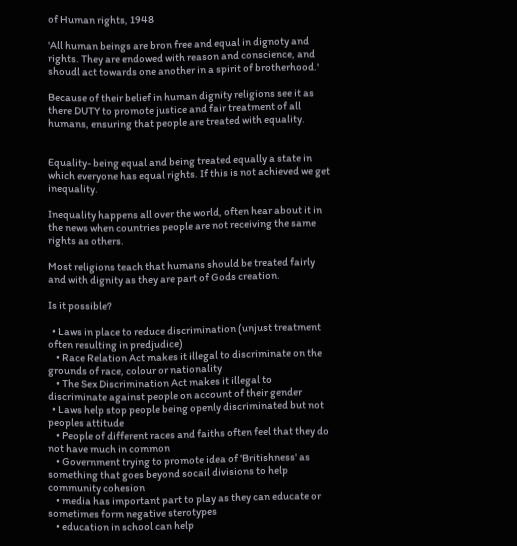of Human rights, 1948

'All human beings are bron free and equal in dignoty and rights. They are endowed with reason and conscience, and shoudl act towards one another in a spirit of brotherhood.'

Because of their belief in human dignity religions see it as there DUTY to promote justice and fair treatment of all humans, ensuring that people are treated with equality.


Equality- being equal and being treated equally a state in which everyone has equal rights. If this is not achieved we get inequality.

Inequality happens all over the world, often hear about it in the news when countries people are not receiving the same rights as others.

Most religions teach that humans should be treated fairly and with dignity as they are part of Gods creation.

Is it possible?

  • Laws in place to reduce discrimination (unjust treatment often resulting in predjudice)
    • Race Relation Act makes it illegal to discriminate on the grounds of race, colour or nationality
    • The Sex Discrimination Act makes it illegal to discriminate against people on account of their gender
  • Laws help stop people being openly discriminated but not peoples attitude
    • People of different races and faiths often feel that they do not have much in common
    • Government trying to promote idea of 'Britishness' as something that goes beyond socail divisions to help community cohesion
    • media has important part to play as they can educate or sometimes form negative sterotypes
    • education in school can help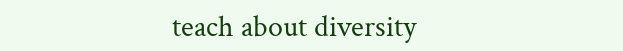teach about diversity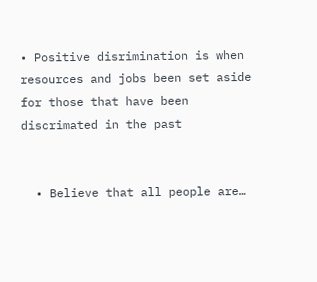• Positive disrimination is when resources and jobs been set aside for those that have been discrimated in the past


  • Believe that all people are…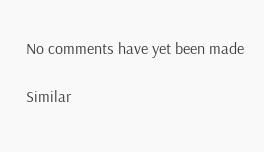No comments have yet been made

Similar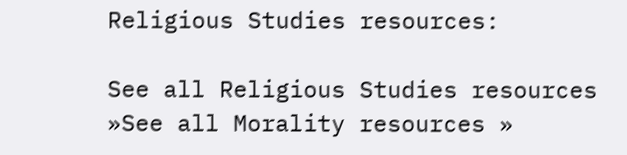Religious Studies resources:

See all Religious Studies resources »See all Morality resources »